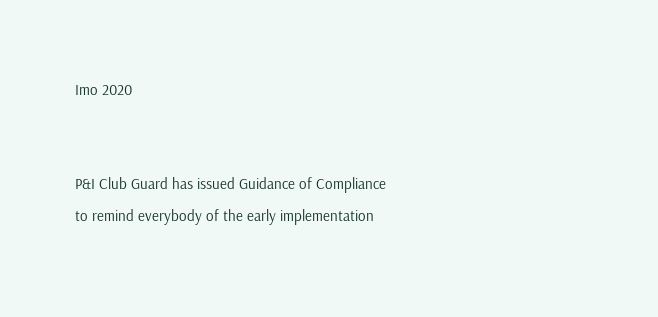Imo 2020


P&I Club Guard has issued Guidance of Compliance to remind everybody of the early implementation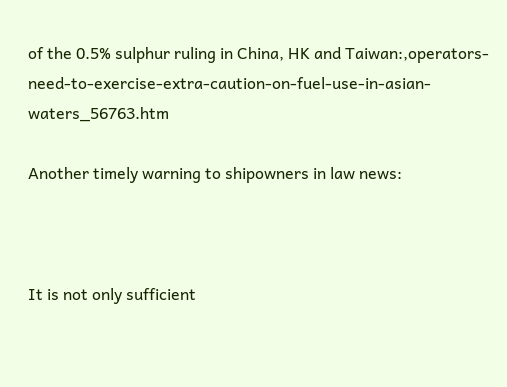of the 0.5% sulphur ruling in China, HK and Taiwan:,operators-need-to-exercise-extra-caution-on-fuel-use-in-asian-waters_56763.htm

Another timely warning to shipowners in law news:



It is not only sufficient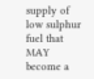supply of low sulphur fuel that MAY become a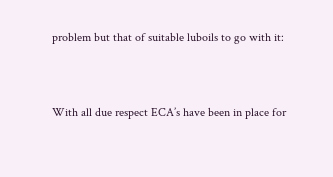problem but that of suitable luboils to go with it:



With all due respect ECA’s have been in place for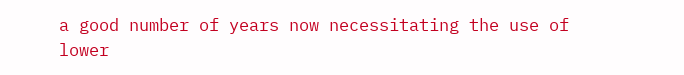a good number of years now necessitating the use of lower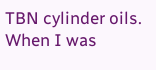TBN cylinder oils. When I was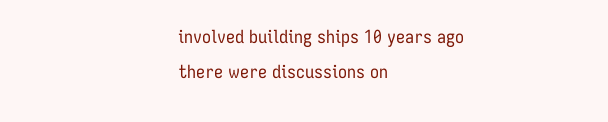involved building ships 10 years ago there were discussions on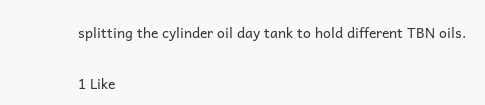splitting the cylinder oil day tank to hold different TBN oils.

1 Like